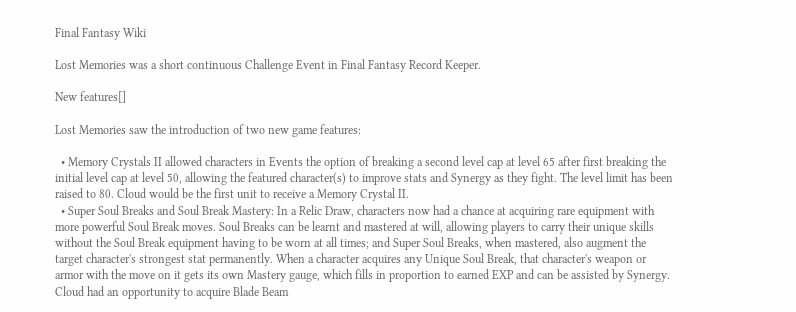Final Fantasy Wiki

Lost Memories was a short continuous Challenge Event in Final Fantasy Record Keeper.

New features[]

Lost Memories saw the introduction of two new game features:

  • Memory Crystals II allowed characters in Events the option of breaking a second level cap at level 65 after first breaking the initial level cap at level 50, allowing the featured character(s) to improve stats and Synergy as they fight. The level limit has been raised to 80. Cloud would be the first unit to receive a Memory Crystal II.
  • Super Soul Breaks and Soul Break Mastery: In a Relic Draw, characters now had a chance at acquiring rare equipment with more powerful Soul Break moves. Soul Breaks can be learnt and mastered at will, allowing players to carry their unique skills without the Soul Break equipment having to be worn at all times; and Super Soul Breaks, when mastered, also augment the target character's strongest stat permanently. When a character acquires any Unique Soul Break, that character's weapon or armor with the move on it gets its own Mastery gauge, which fills in proportion to earned EXP and can be assisted by Synergy. Cloud had an opportunity to acquire Blade Beam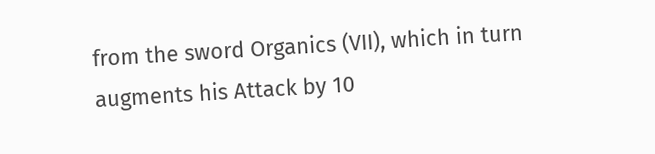from the sword Organics (VII), which in turn augments his Attack by 10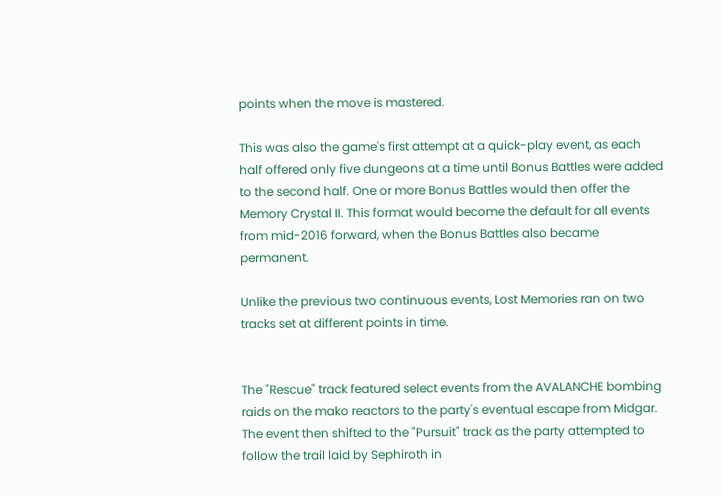points when the move is mastered.

This was also the game's first attempt at a quick-play event, as each half offered only five dungeons at a time until Bonus Battles were added to the second half. One or more Bonus Battles would then offer the Memory Crystal II. This format would become the default for all events from mid-2016 forward, when the Bonus Battles also became permanent.

Unlike the previous two continuous events, Lost Memories ran on two tracks set at different points in time.


The "Rescue" track featured select events from the AVALANCHE bombing raids on the mako reactors to the party's eventual escape from Midgar. The event then shifted to the "Pursuit" track as the party attempted to follow the trail laid by Sephiroth in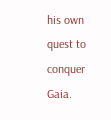his own quest to conquer Gaia.